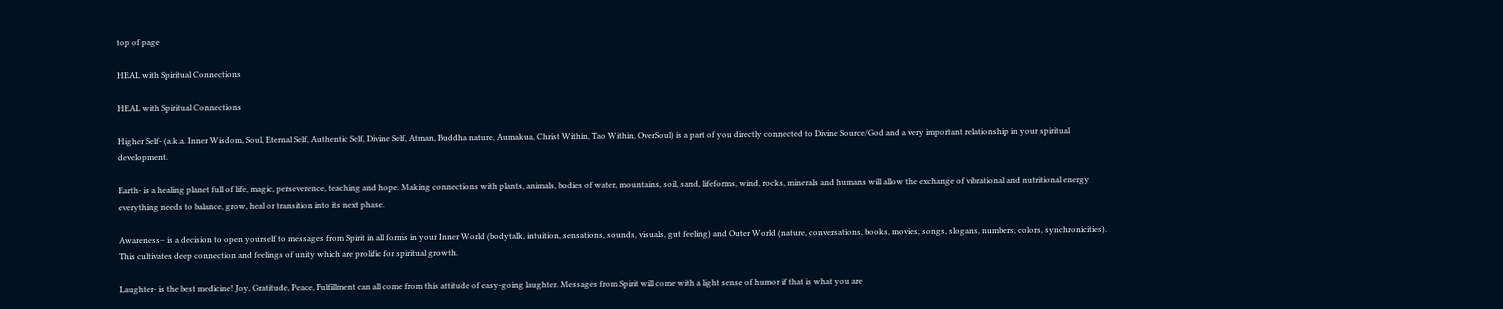top of page

HEAL with Spiritual Connections

HEAL with Spiritual Connections

Higher Self- (a.k.a. Inner Wisdom, Soul, Eternal Self, Authentic Self, Divine Self, Atman, Buddha nature, Aumakua, Christ Within, Tao Within, OverSoul) is a part of you directly connected to Divine Source/God and a very important relationship in your spiritual development.

Earth- is a healing planet full of life, magic, perseverence, teaching and hope. Making connections with plants, animals, bodies of water, mountains, soil, sand, lifeforms, wind, rocks, minerals and humans will allow the exchange of vibrational and nutritional energy everything needs to balance, grow, heal or transition into its next phase.

Awareness– is a decision to open yourself to messages from Spirit in all forms in your Inner World (bodytalk, intuition, sensations, sounds, visuals, gut feeling) and Outer World (nature, conversations, books, movies, songs, slogans, numbers, colors, synchronicities). This cultivates deep connection and feelings of unity which are prolific for spiritual growth.

Laughter- is the best medicine! Joy, Gratitude, Peace, Fulfillment can all come from this attitude of easy-going laughter. Messages from Spirit will come with a light sense of humor if that is what you are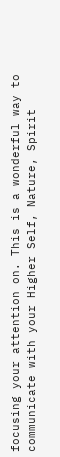focusing your attention on. This is a wonderful way to communicate with your Higher Self, Nature, Spirit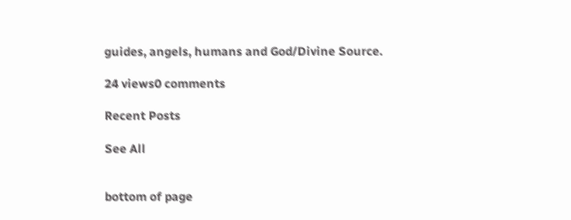guides, angels, humans and God/Divine Source.

24 views0 comments

Recent Posts

See All


bottom of page